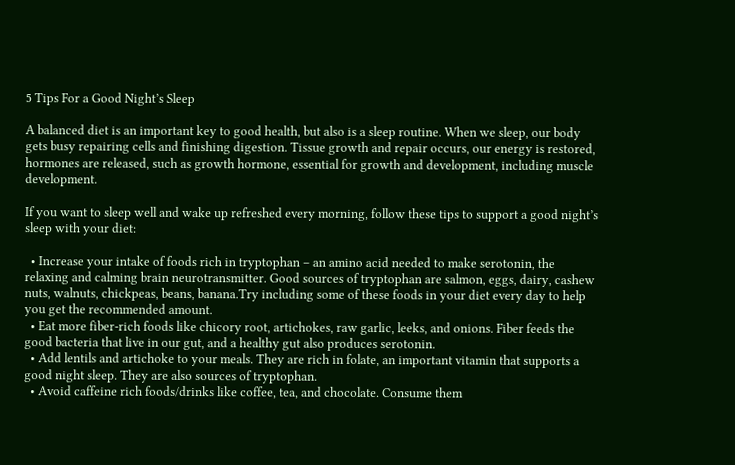5 Tips For a Good Night’s Sleep

A balanced diet is an important key to good health, but also is a sleep routine. When we sleep, our body gets busy repairing cells and finishing digestion. Tissue growth and repair occurs, our energy is restored, hormones are released, such as growth hormone, essential for growth and development, including muscle development.

If you want to sleep well and wake up refreshed every morning, follow these tips to support a good night’s sleep with your diet:

  • Increase your intake of foods rich in tryptophan – an amino acid needed to make serotonin, the relaxing and calming brain neurotransmitter. Good sources of tryptophan are salmon, eggs, dairy, cashew nuts, walnuts, chickpeas, beans, banana.Try including some of these foods in your diet every day to help you get the recommended amount.
  • Eat more fiber-rich foods like chicory root, artichokes, raw garlic, leeks, and onions. Fiber feeds the good bacteria that live in our gut, and a healthy gut also produces serotonin.
  • Add lentils and artichoke to your meals. They are rich in folate, an important vitamin that supports a good night sleep. They are also sources of tryptophan.
  • Avoid caffeine rich foods/drinks like coffee, tea, and chocolate. Consume them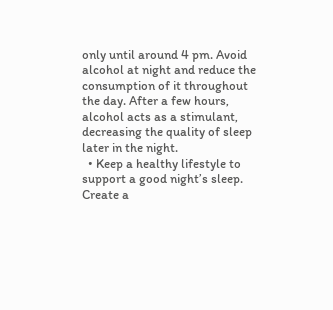only until around 4 pm. Avoid alcohol at night and reduce the consumption of it throughout the day. After a few hours, alcohol acts as a stimulant, decreasing the quality of sleep later in the night.
  • Keep a healthy lifestyle to support a good night’s sleep. Create a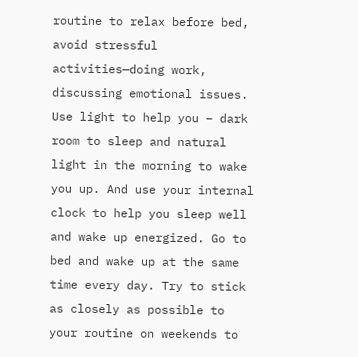routine to relax before bed, avoid stressful activities—doing work, discussing emotional issues. Use light to help you – dark room to sleep and natural light in the morning to wake you up. And use your internal clock to help you sleep well and wake up energized. Go to bed and wake up at the same time every day. Try to stick as closely as possible to your routine on weekends to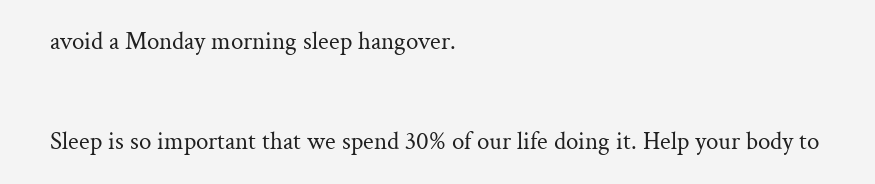avoid a Monday morning sleep hangover.

Sleep is so important that we spend 30% of our life doing it. Help your body to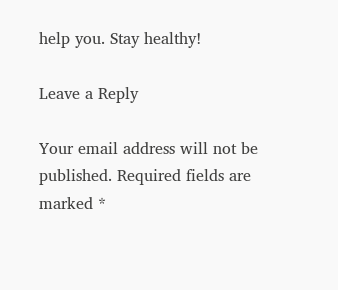help you. Stay healthy!

Leave a Reply

Your email address will not be published. Required fields are marked *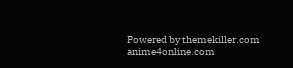Powered by themekiller.com anime4online.com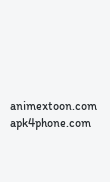animextoon.com apk4phone.com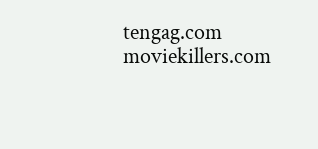tengag.com moviekillers.com